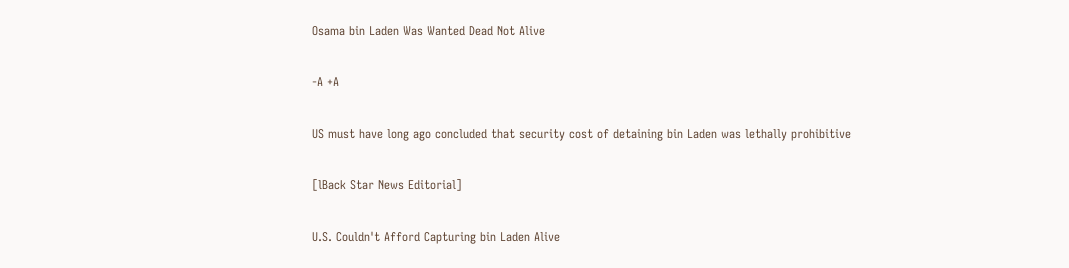Osama bin Laden Was Wanted Dead Not Alive

-A +A

US must have long ago concluded that security cost of detaining bin Laden was lethally prohibitive

[lBack Star News Editorial]

U.S. Couldn't Afford Capturing bin Laden Alive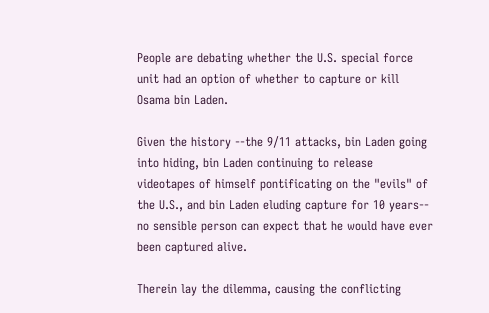People are debating whether the U.S. special force unit had an option of whether to capture or kill Osama bin Laden.

Given the history --the 9/11 attacks, bin Laden going into hiding, bin Laden continuing to release videotapes of himself pontificating on the "evils" of the U.S., and bin Laden eluding capture for 10 years-- no sensible person can expect that he would have ever been captured alive.

Therein lay the dilemma, causing the conflicting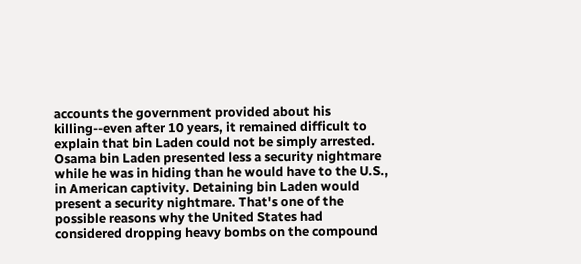accounts the government provided about his killing--even after 10 years, it remained difficult to explain that bin Laden could not be simply arrested. Osama bin Laden presented less a security nightmare while he was in hiding than he would have to the U.S., in American captivity. Detaining bin Laden would present a security nightmare. That's one of the possible reasons why the United States had considered dropping heavy bombs on the compound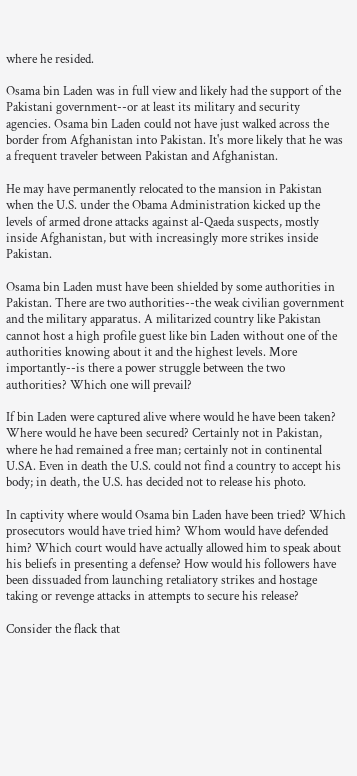where he resided.

Osama bin Laden was in full view and likely had the support of the Pakistani government--or at least its military and security agencies. Osama bin Laden could not have just walked across the border from Afghanistan into Pakistan. It's more likely that he was a frequent traveler between Pakistan and Afghanistan.

He may have permanently relocated to the mansion in Pakistan when the U.S. under the Obama Administration kicked up the levels of armed drone attacks against al-Qaeda suspects, mostly inside Afghanistan, but with increasingly more strikes inside Pakistan.

Osama bin Laden must have been shielded by some authorities in Pakistan. There are two authorities--the weak civilian government and the military apparatus. A militarized country like Pakistan cannot host a high profile guest like bin Laden without one of the authorities knowing about it and the highest levels. More importantly--is there a power struggle between the two authorities? Which one will prevail?

If bin Laden were captured alive where would he have been taken? Where would he have been secured? Certainly not in Pakistan, where he had remained a free man; certainly not in continental U.SA. Even in death the U.S. could not find a country to accept his body; in death, the U.S. has decided not to release his photo.

In captivity where would Osama bin Laden have been tried? Which prosecutors would have tried him? Whom would have defended him? Which court would have actually allowed him to speak about his beliefs in presenting a defense? How would his followers have been dissuaded from launching retaliatory strikes and hostage taking or revenge attacks in attempts to secure his release?

Consider the flack that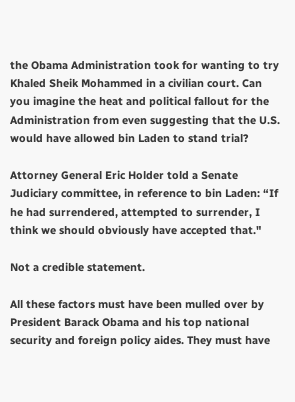the Obama Administration took for wanting to try Khaled Sheik Mohammed in a civilian court. Can you imagine the heat and political fallout for the Administration from even suggesting that the U.S. would have allowed bin Laden to stand trial?

Attorney General Eric Holder told a Senate Judiciary committee, in reference to bin Laden: “If he had surrendered, attempted to surrender, I think we should obviously have accepted that."

Not a credible statement.

All these factors must have been mulled over by President Barack Obama and his top national security and foreign policy aides. They must have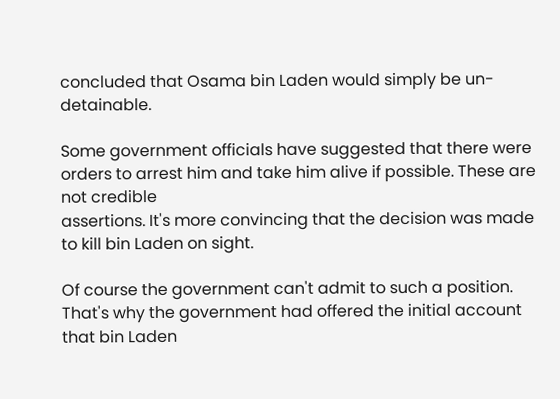concluded that Osama bin Laden would simply be un-detainable.

Some government officials have suggested that there were orders to arrest him and take him alive if possible. These are not credible
assertions. It's more convincing that the decision was made to kill bin Laden on sight.

Of course the government can't admit to such a position. That's why the government had offered the initial account that bin Laden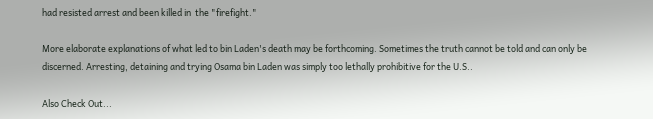had resisted arrest and been killed in  the "firefight."

More elaborate explanations of what led to bin Laden's death may be forthcoming. Sometimes the truth cannot be told and can only be discerned. Arresting, detaining and trying Osama bin Laden was simply too lethally prohibitive for the U.S..

Also Check Out...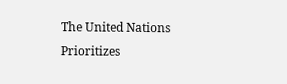The United Nations Prioritizes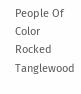People Of Color Rocked Tanglewood